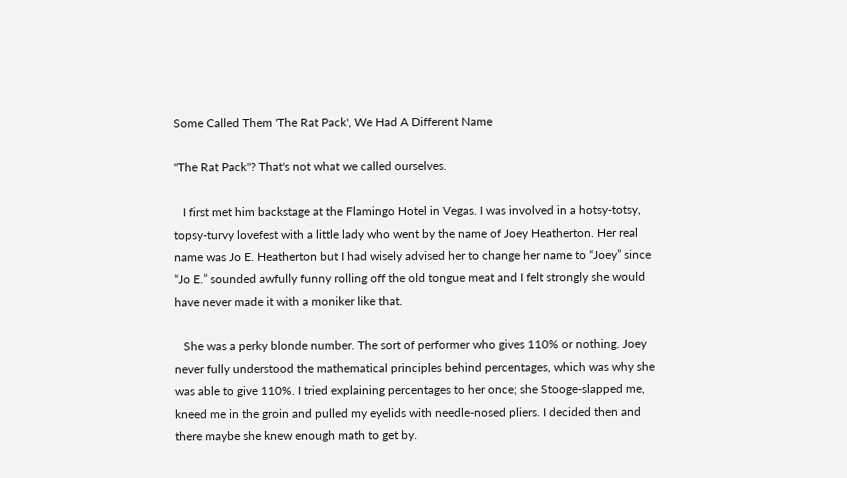Some Called Them 'The Rat Pack', We Had A Different Name

"The Rat Pack"? That's not what we called ourselves.

   I first met him backstage at the Flamingo Hotel in Vegas. I was involved in a hotsy-totsy, topsy-turvy lovefest with a little lady who went by the name of Joey Heatherton. Her real name was Jo E. Heatherton but I had wisely advised her to change her name to “Joey” since “Jo E.” sounded awfully funny rolling off the old tongue meat and I felt strongly she would have never made it with a moniker like that.

   She was a perky blonde number. The sort of performer who gives 110% or nothing. Joey never fully understood the mathematical principles behind percentages, which was why she was able to give 110%. I tried explaining percentages to her once; she Stooge-slapped me, kneed me in the groin and pulled my eyelids with needle-nosed pliers. I decided then and there maybe she knew enough math to get by.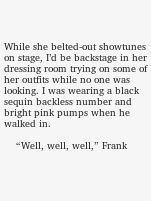While she belted-out showtunes on stage, I’d be backstage in her dressing room trying on some of her outfits while no one was looking. I was wearing a black sequin backless number and bright pink pumps when he walked in.

    “Well, well, well,” Frank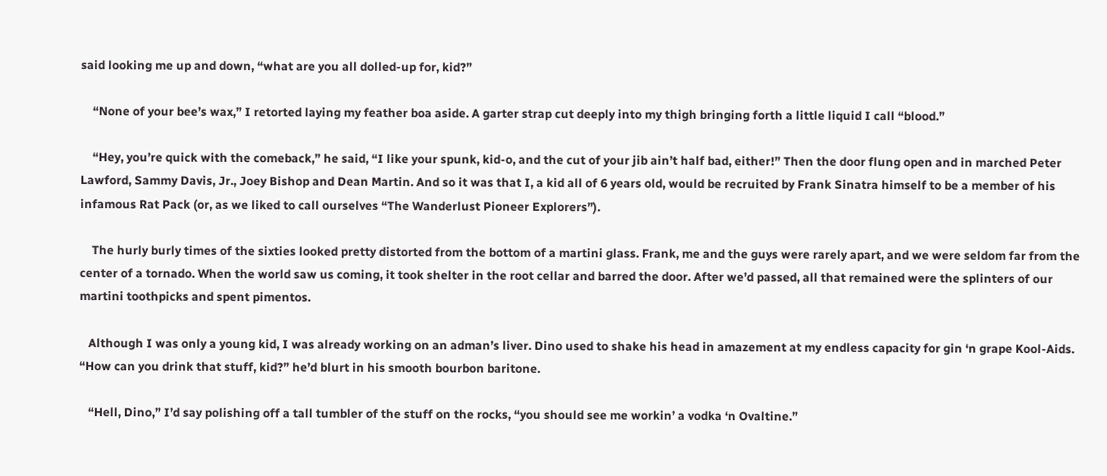said looking me up and down, “what are you all dolled-up for, kid?”

    “None of your bee’s wax,” I retorted laying my feather boa aside. A garter strap cut deeply into my thigh bringing forth a little liquid I call “blood.”

    “Hey, you’re quick with the comeback,” he said, “I like your spunk, kid-o, and the cut of your jib ain’t half bad, either!” Then the door flung open and in marched Peter Lawford, Sammy Davis, Jr., Joey Bishop and Dean Martin. And so it was that I, a kid all of 6 years old, would be recruited by Frank Sinatra himself to be a member of his infamous Rat Pack (or, as we liked to call ourselves “The Wanderlust Pioneer Explorers”).

    The hurly burly times of the sixties looked pretty distorted from the bottom of a martini glass. Frank, me and the guys were rarely apart, and we were seldom far from the center of a tornado. When the world saw us coming, it took shelter in the root cellar and barred the door. After we’d passed, all that remained were the splinters of our martini toothpicks and spent pimentos.

   Although I was only a young kid, I was already working on an adman’s liver. Dino used to shake his head in amazement at my endless capacity for gin ‘n grape Kool-Aids. “How can you drink that stuff, kid?” he’d blurt in his smooth bourbon baritone.

   “Hell, Dino,” I’d say polishing off a tall tumbler of the stuff on the rocks, “you should see me workin’ a vodka ‘n Ovaltine.”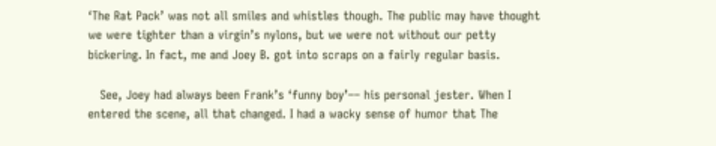‘The Rat Pack’ was not all smiles and whistles though. The public may have thought we were tighter than a virgin’s nylons, but we were not without our petty bickering. In fact, me and Joey B. got into scraps on a fairly regular basis.

   See, Joey had always been Frank’s ‘funny boy’–– his personal jester. When I entered the scene, all that changed. I had a wacky sense of humor that The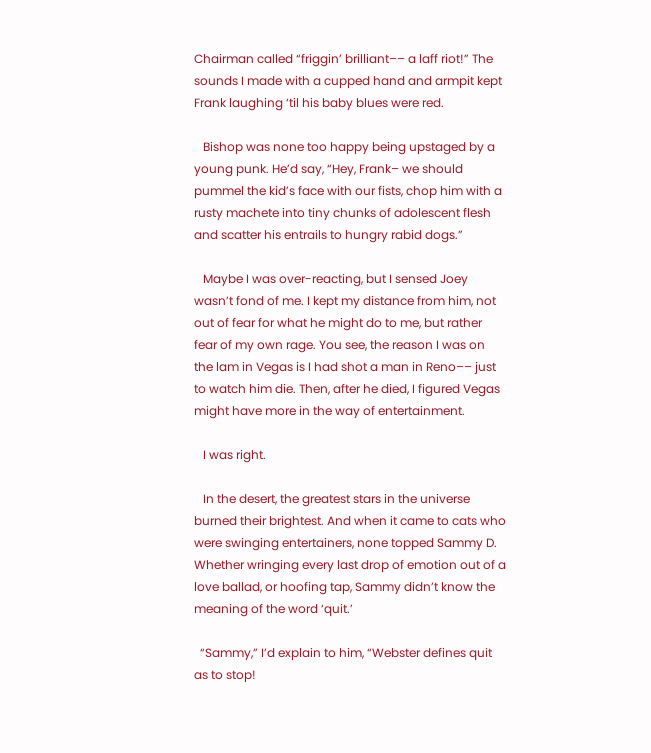Chairman called “friggin’ brilliant–– a laff riot!” The sounds I made with a cupped hand and armpit kept Frank laughing ‘til his baby blues were red.

   Bishop was none too happy being upstaged by a young punk. He’d say, “Hey, Frank– we should pummel the kid’s face with our fists, chop him with a rusty machete into tiny chunks of adolescent flesh and scatter his entrails to hungry rabid dogs.”

   Maybe I was over-reacting, but I sensed Joey wasn’t fond of me. I kept my distance from him, not out of fear for what he might do to me, but rather fear of my own rage. You see, the reason I was on the lam in Vegas is I had shot a man in Reno–– just to watch him die. Then, after he died, I figured Vegas might have more in the way of entertainment.

   I was right.

   In the desert, the greatest stars in the universe burned their brightest. And when it came to cats who were swinging entertainers, none topped Sammy D. Whether wringing every last drop of emotion out of a love ballad, or hoofing tap, Sammy didn’t know the meaning of the word ‘quit.’

  “Sammy,” I’d explain to him, “Webster defines quit as to stop!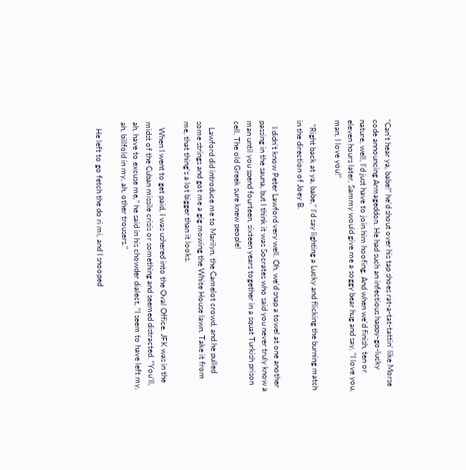“Can’t hear ya, babe!” he’d shout over his tap shoes rat-a-tat-tattin’ like Morse code announcing Armageddon. He had such an infectious happy-go-lucky nature, well, I’d just have to join him hoofing. And when we’d finish, ten or eleven hours later, Sammy would give me a soggy bear hug and say, “I love you, man, I love you!”

  “Right back at ya, babe,” I’d say lighting a Lucky and flicking the burning match in the direction of Joey B.

   I didn’t know Peter Lawford very well. Oh, we’d snap a towel at one another passing in the sauna, but I think it was Socrates who said you never truly know a man until you spend fourteen, sixteen years together in a squat Turkish prison cell. The old Greek sure knew people!

   Lawford did introduce me to Marilyn, the Camelot crowd, and he pulled some strings and got me a gig mowing the White House lawn. Take it from me, that thing’s a lot bigger than it looks.

   When I went to get paid, I was ushered into the Oval Office. JFK was in the midst of the Cuban missile crisis or something and seemed distracted. “You’ll, ah, have to excuse me,” he said in his chowder dialect, “I seem to have left my, ah, billfold in my, ah, other trousers.”

   He left to go fetch the do ri mi, and I snooped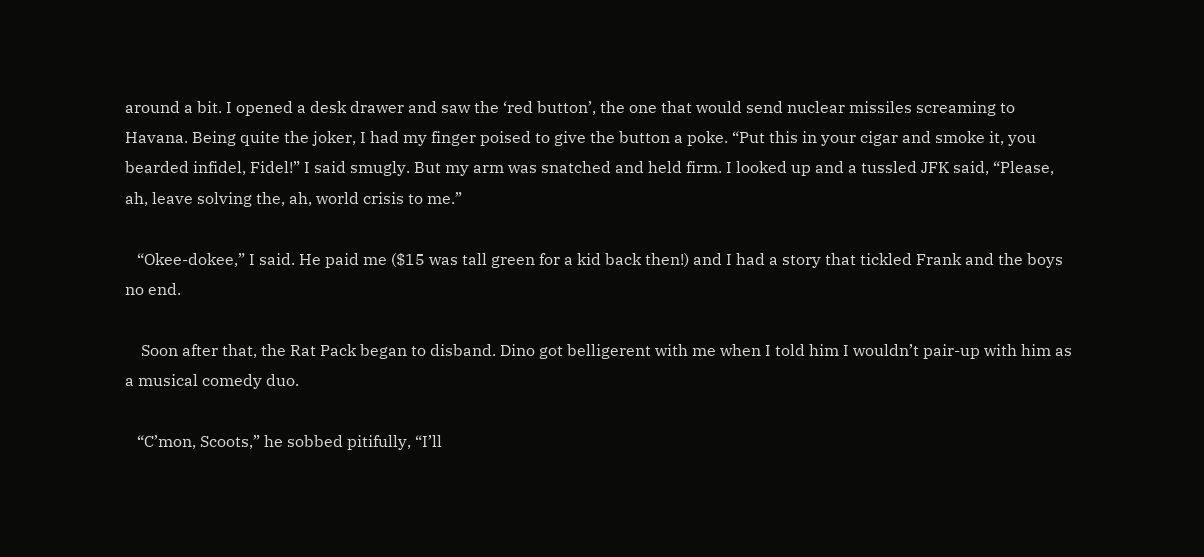around a bit. I opened a desk drawer and saw the ‘red button’, the one that would send nuclear missiles screaming to Havana. Being quite the joker, I had my finger poised to give the button a poke. “Put this in your cigar and smoke it, you bearded infidel, Fidel!” I said smugly. But my arm was snatched and held firm. I looked up and a tussled JFK said, “Please, ah, leave solving the, ah, world crisis to me.”

   “Okee-dokee,” I said. He paid me ($15 was tall green for a kid back then!) and I had a story that tickled Frank and the boys no end.

    Soon after that, the Rat Pack began to disband. Dino got belligerent with me when I told him I wouldn’t pair-up with him as a musical comedy duo.

   “C’mon, Scoots,” he sobbed pitifully, “I’ll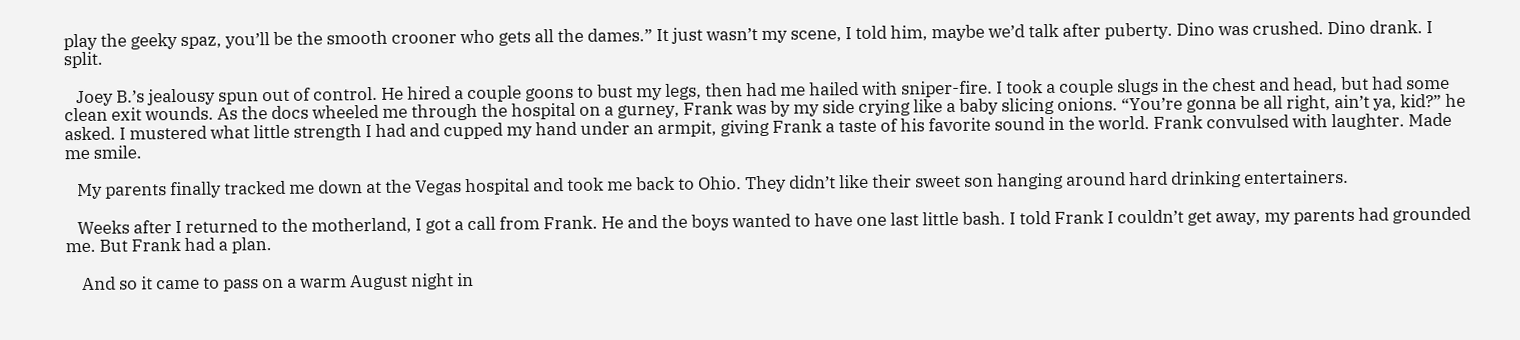play the geeky spaz, you’ll be the smooth crooner who gets all the dames.” It just wasn’t my scene, I told him, maybe we’d talk after puberty. Dino was crushed. Dino drank. I split.

   Joey B.’s jealousy spun out of control. He hired a couple goons to bust my legs, then had me hailed with sniper-fire. I took a couple slugs in the chest and head, but had some clean exit wounds. As the docs wheeled me through the hospital on a gurney, Frank was by my side crying like a baby slicing onions. “You’re gonna be all right, ain’t ya, kid?” he asked. I mustered what little strength I had and cupped my hand under an armpit, giving Frank a taste of his favorite sound in the world. Frank convulsed with laughter. Made me smile.

   My parents finally tracked me down at the Vegas hospital and took me back to Ohio. They didn’t like their sweet son hanging around hard drinking entertainers.

   Weeks after I returned to the motherland, I got a call from Frank. He and the boys wanted to have one last little bash. I told Frank I couldn’t get away, my parents had grounded me. But Frank had a plan.

    And so it came to pass on a warm August night in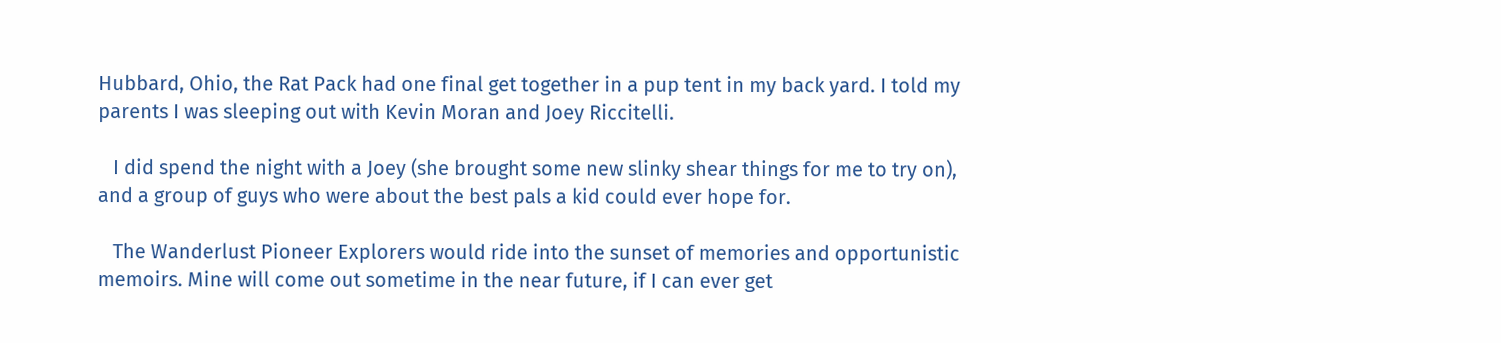Hubbard, Ohio, the Rat Pack had one final get together in a pup tent in my back yard. I told my parents I was sleeping out with Kevin Moran and Joey Riccitelli.

   I did spend the night with a Joey (she brought some new slinky shear things for me to try on), and a group of guys who were about the best pals a kid could ever hope for.

   The Wanderlust Pioneer Explorers would ride into the sunset of memories and opportunistic memoirs. Mine will come out sometime in the near future, if I can ever get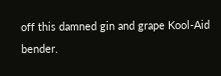off this damned gin and grape Kool-Aid bender.